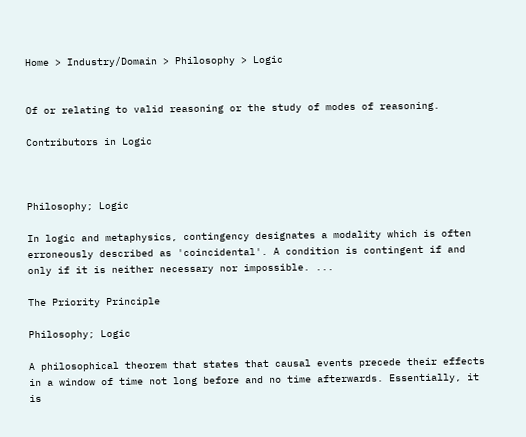Home > Industry/Domain > Philosophy > Logic


Of or relating to valid reasoning or the study of modes of reasoning.

Contributors in Logic



Philosophy; Logic

In logic and metaphysics, contingency designates a modality which is often erroneously described as 'coincidental'. A condition is contingent if and only if it is neither necessary nor impossible. ...

The Priority Principle

Philosophy; Logic

A philosophical theorem that states that causal events precede their effects in a window of time not long before and no time afterwards. Essentially, it is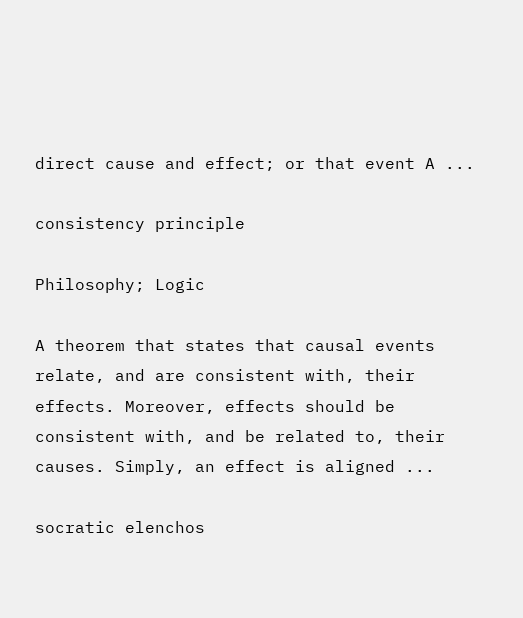direct cause and effect; or that event A ...

consistency principle

Philosophy; Logic

A theorem that states that causal events relate, and are consistent with, their effects. Moreover, effects should be consistent with, and be related to, their causes. Simply, an effect is aligned ...

socratic elenchos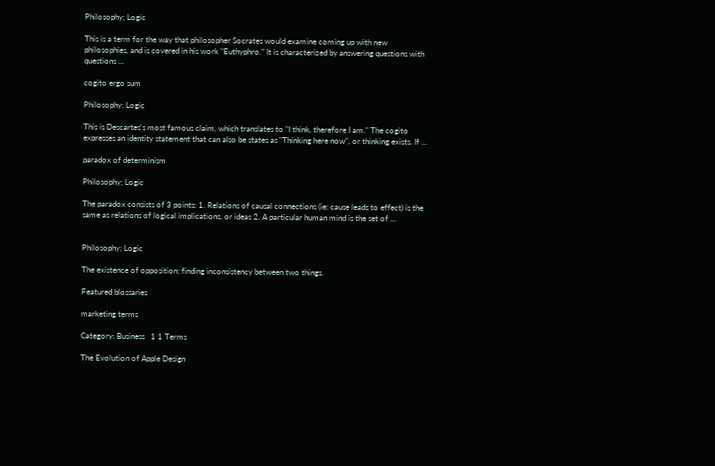Philosophy; Logic

This is a term for the way that philosopher Socrates would examine coming up with new philosophies, and is covered in his work "Euthyphro." It is characterized by answering questions with questions ...

cogito ergo sum

Philosophy; Logic

This is Descartes's most famous claim, which translates to "I think, therefore I am." The cogito expresses an identity statement that can also be states as "Thinking here now", or thinking exists. If ...

paradox of determinism

Philosophy; Logic

The paradox consists of 3 points: 1. Relations of causal connections (ie: cause leads to effect) is the same as relations of logical implications, or ideas 2. A particular human mind is the set of ...


Philosophy; Logic

The existence of opposition; finding inconsistency between two things.

Featured blossaries

marketing terms

Category: Business   1 1 Terms

The Evolution of Apple Design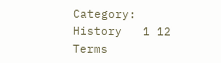Category: History   1 12 Terms